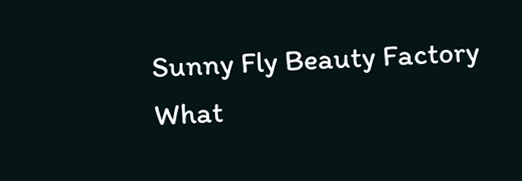Sunny Fly Beauty Factory
What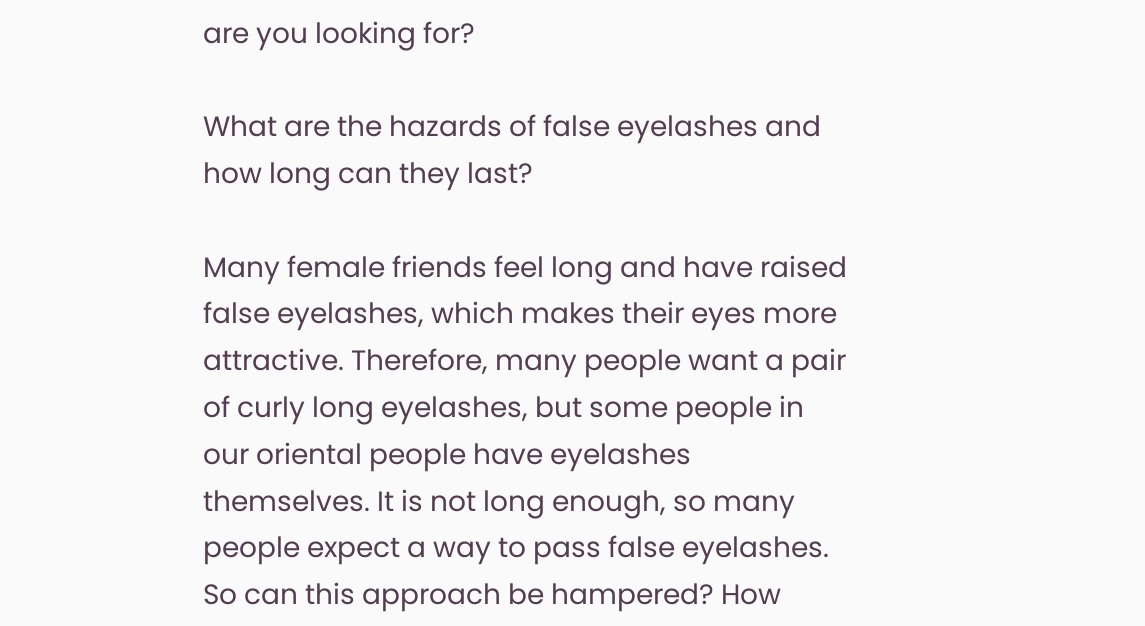are you looking for?

What are the hazards of false eyelashes and how long can they last?

Many female friends feel long and have raised false eyelashes, which makes their eyes more attractive. Therefore, many people want a pair of curly long eyelashes, but some people in our oriental people have eyelashes themselves. It is not long enough, so many people expect a way to pass false eyelashes. So can this approach be hampered? How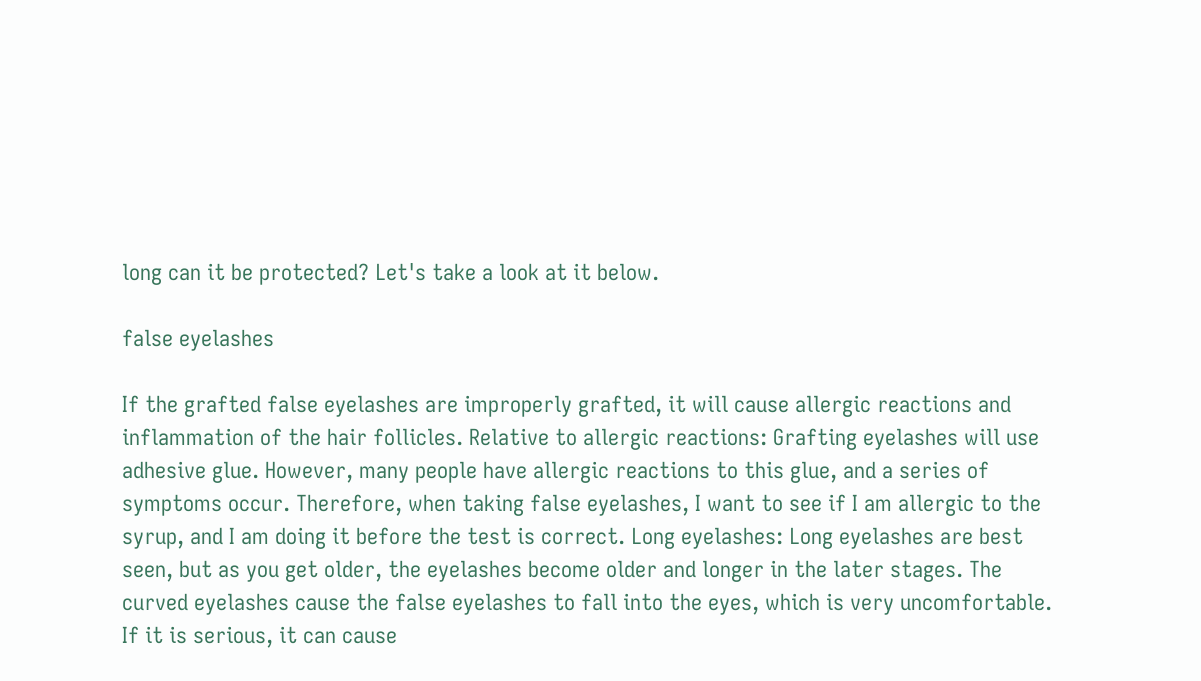long can it be protected? Let's take a look at it below.

false eyelashes

If the grafted false eyelashes are improperly grafted, it will cause allergic reactions and inflammation of the hair follicles. Relative to allergic reactions: Grafting eyelashes will use adhesive glue. However, many people have allergic reactions to this glue, and a series of symptoms occur. Therefore, when taking false eyelashes, I want to see if I am allergic to the syrup, and I am doing it before the test is correct. Long eyelashes: Long eyelashes are best seen, but as you get older, the eyelashes become older and longer in the later stages. The curved eyelashes cause the false eyelashes to fall into the eyes, which is very uncomfortable. If it is serious, it can cause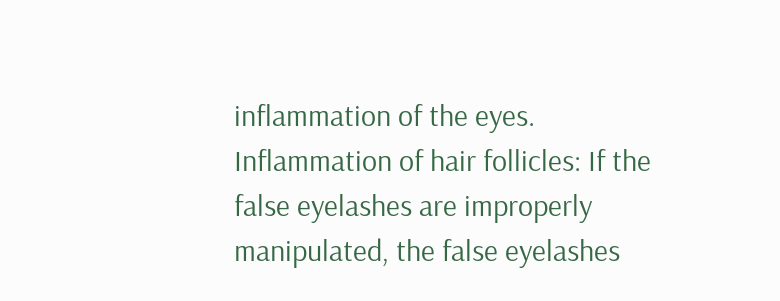inflammation of the eyes. Inflammation of hair follicles: If the false eyelashes are improperly manipulated, the false eyelashes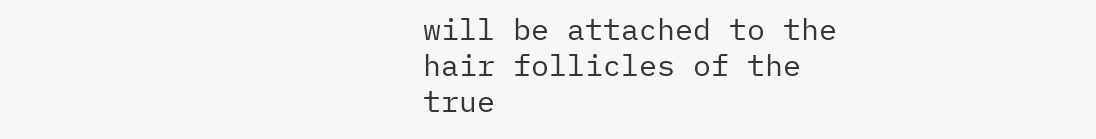will be attached to the hair follicles of the true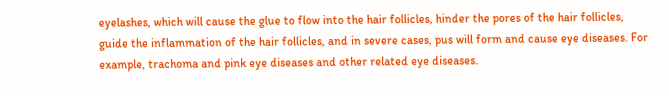eyelashes, which will cause the glue to flow into the hair follicles, hinder the pores of the hair follicles, guide the inflammation of the hair follicles, and in severe cases, pus will form and cause eye diseases. For example, trachoma and pink eye diseases and other related eye diseases.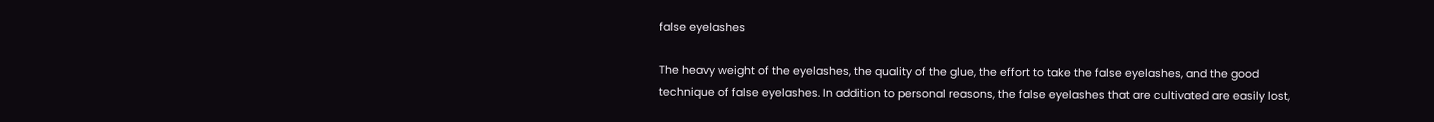false eyelashes

The heavy weight of the eyelashes, the quality of the glue, the effort to take the false eyelashes, and the good technique of false eyelashes. In addition to personal reasons, the false eyelashes that are cultivated are easily lost,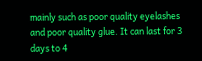mainly such as poor quality eyelashes and poor quality glue. It can last for 3 days to 4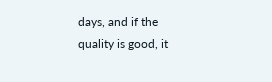days, and if the quality is good, it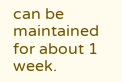can be maintained for about 1 week.